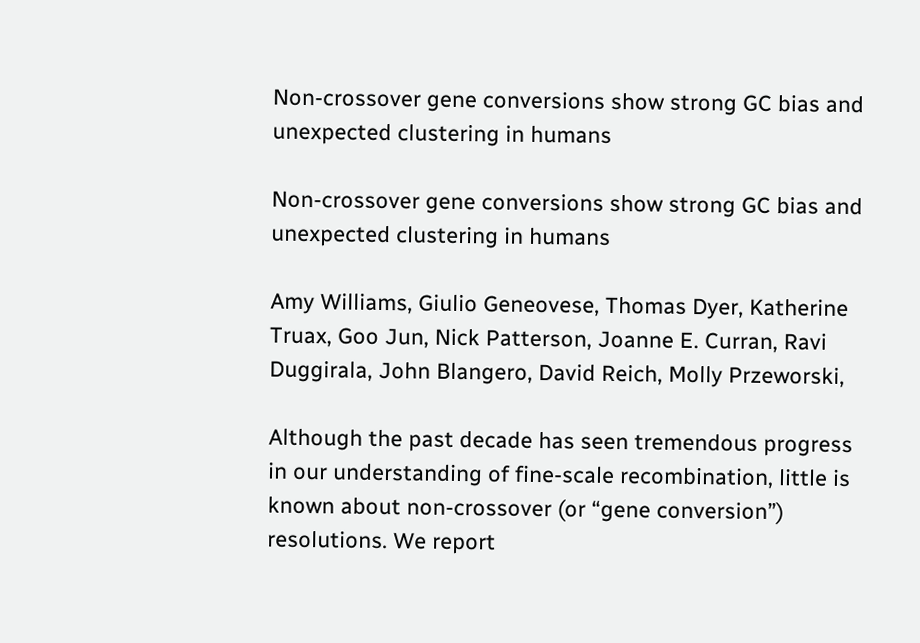Non-crossover gene conversions show strong GC bias and unexpected clustering in humans

Non-crossover gene conversions show strong GC bias and unexpected clustering in humans

Amy Williams, Giulio Geneovese, Thomas Dyer, Katherine Truax, Goo Jun, Nick Patterson, Joanne E. Curran, Ravi Duggirala, John Blangero, David Reich, Molly Przeworski,

Although the past decade has seen tremendous progress in our understanding of fine-scale recombination, little is known about non-crossover (or “gene conversion”) resolutions. We report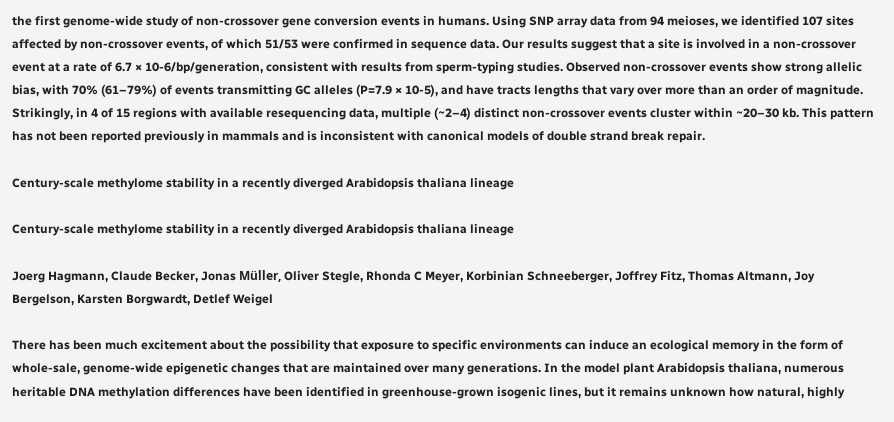the first genome-wide study of non-crossover gene conversion events in humans. Using SNP array data from 94 meioses, we identified 107 sites affected by non-crossover events, of which 51/53 were confirmed in sequence data. Our results suggest that a site is involved in a non-crossover event at a rate of 6.7 × 10-6/bp/generation, consistent with results from sperm-typing studies. Observed non-crossover events show strong allelic bias, with 70% (61–79%) of events transmitting GC alleles (P=7.9 × 10-5), and have tracts lengths that vary over more than an order of magnitude. Strikingly, in 4 of 15 regions with available resequencing data, multiple (~2–4) distinct non-crossover events cluster within ~20–30 kb. This pattern has not been reported previously in mammals and is inconsistent with canonical models of double strand break repair.

Century-scale methylome stability in a recently diverged Arabidopsis thaliana lineage

Century-scale methylome stability in a recently diverged Arabidopsis thaliana lineage

Joerg Hagmann, Claude Becker, Jonas Müller, Oliver Stegle, Rhonda C Meyer, Korbinian Schneeberger, Joffrey Fitz, Thomas Altmann, Joy Bergelson, Karsten Borgwardt, Detlef Weigel

There has been much excitement about the possibility that exposure to specific environments can induce an ecological memory in the form of whole-sale, genome-wide epigenetic changes that are maintained over many generations. In the model plant Arabidopsis thaliana, numerous heritable DNA methylation differences have been identified in greenhouse-grown isogenic lines, but it remains unknown how natural, highly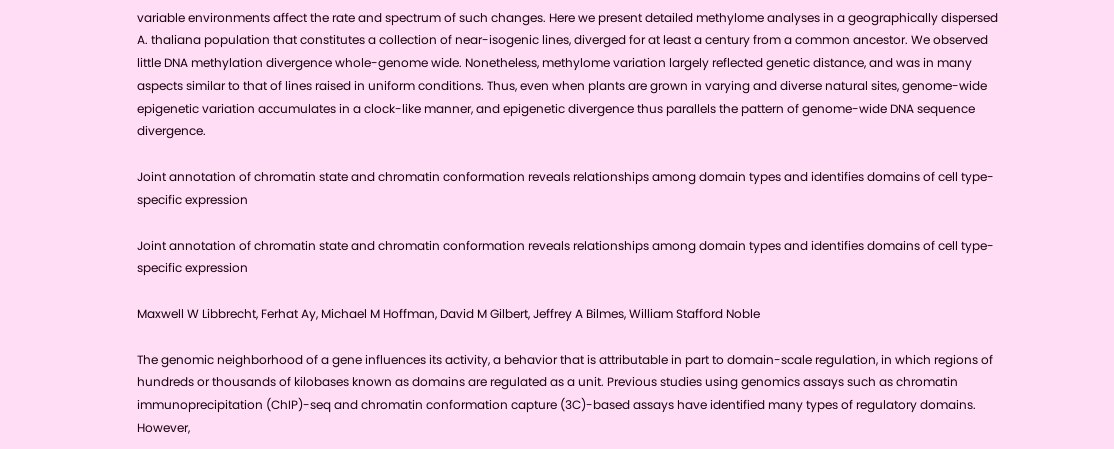variable environments affect the rate and spectrum of such changes. Here we present detailed methylome analyses in a geographically dispersed A. thaliana population that constitutes a collection of near-isogenic lines, diverged for at least a century from a common ancestor. We observed little DNA methylation divergence whole-genome wide. Nonetheless, methylome variation largely reflected genetic distance, and was in many aspects similar to that of lines raised in uniform conditions. Thus, even when plants are grown in varying and diverse natural sites, genome-wide epigenetic variation accumulates in a clock-like manner, and epigenetic divergence thus parallels the pattern of genome-wide DNA sequence divergence.

Joint annotation of chromatin state and chromatin conformation reveals relationships among domain types and identifies domains of cell type-specific expression

Joint annotation of chromatin state and chromatin conformation reveals relationships among domain types and identifies domains of cell type-specific expression

Maxwell W Libbrecht, Ferhat Ay, Michael M Hoffman, David M Gilbert, Jeffrey A Bilmes, William Stafford Noble

The genomic neighborhood of a gene influences its activity, a behavior that is attributable in part to domain-scale regulation, in which regions of hundreds or thousands of kilobases known as domains are regulated as a unit. Previous studies using genomics assays such as chromatin immunoprecipitation (ChIP)-seq and chromatin conformation capture (3C)-based assays have identified many types of regulatory domains. However,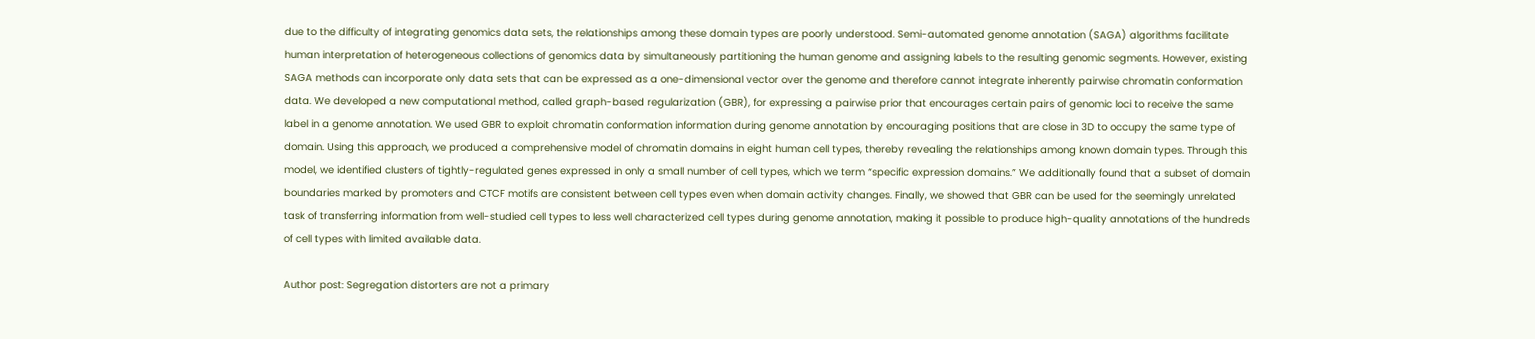due to the difficulty of integrating genomics data sets, the relationships among these domain types are poorly understood. Semi-automated genome annotation (SAGA) algorithms facilitate human interpretation of heterogeneous collections of genomics data by simultaneously partitioning the human genome and assigning labels to the resulting genomic segments. However, existing SAGA methods can incorporate only data sets that can be expressed as a one-dimensional vector over the genome and therefore cannot integrate inherently pairwise chromatin conformation data. We developed a new computational method, called graph-based regularization (GBR), for expressing a pairwise prior that encourages certain pairs of genomic loci to receive the same label in a genome annotation. We used GBR to exploit chromatin conformation information during genome annotation by encouraging positions that are close in 3D to occupy the same type of domain. Using this approach, we produced a comprehensive model of chromatin domains in eight human cell types, thereby revealing the relationships among known domain types. Through this model, we identified clusters of tightly-regulated genes expressed in only a small number of cell types, which we term “specific expression domains.” We additionally found that a subset of domain boundaries marked by promoters and CTCF motifs are consistent between cell types even when domain activity changes. Finally, we showed that GBR can be used for the seemingly unrelated task of transferring information from well-studied cell types to less well characterized cell types during genome annotation, making it possible to produce high-quality annotations of the hundreds of cell types with limited available data.

Author post: Segregation distorters are not a primary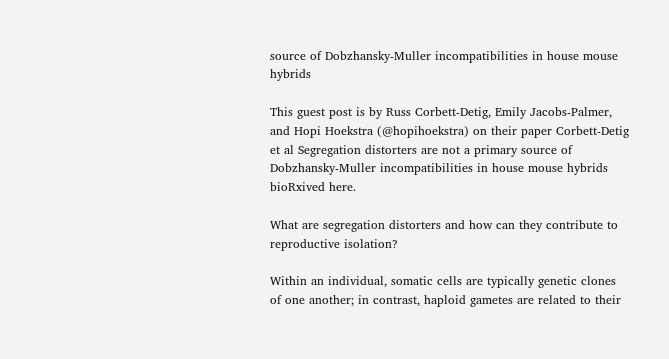source of Dobzhansky-Muller incompatibilities in house mouse hybrids

This guest post is by Russ Corbett-Detig, Emily Jacobs-Palmer, and Hopi Hoekstra (@hopihoekstra) on their paper Corbett-Detig et al Segregation distorters are not a primary source of Dobzhansky-Muller incompatibilities in house mouse hybrids bioRxived here.

What are segregation distorters and how can they contribute to reproductive isolation?

Within an individual, somatic cells are typically genetic clones of one another; in contrast, haploid gametes are related to their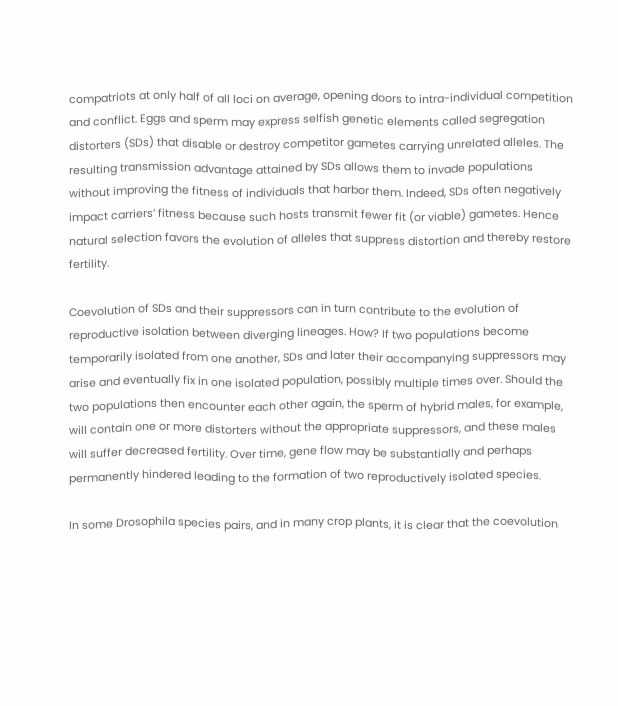compatriots at only half of all loci on average, opening doors to intra-individual competition and conflict. Eggs and sperm may express selfish genetic elements called segregation distorters (SDs) that disable or destroy competitor gametes carrying unrelated alleles. The resulting transmission advantage attained by SDs allows them to invade populations without improving the fitness of individuals that harbor them. Indeed, SDs often negatively impact carriers’ fitness because such hosts transmit fewer fit (or viable) gametes. Hence natural selection favors the evolution of alleles that suppress distortion and thereby restore fertility.

Coevolution of SDs and their suppressors can in turn contribute to the evolution of reproductive isolation between diverging lineages. How? If two populations become temporarily isolated from one another, SDs and later their accompanying suppressors may arise and eventually fix in one isolated population, possibly multiple times over. Should the two populations then encounter each other again, the sperm of hybrid males, for example, will contain one or more distorters without the appropriate suppressors, and these males will suffer decreased fertility. Over time, gene flow may be substantially and perhaps permanently hindered leading to the formation of two reproductively isolated species.

In some Drosophila species pairs, and in many crop plants, it is clear that the coevolution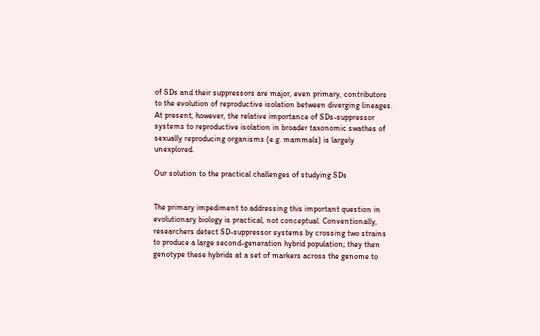of SDs and their suppressors are major, even primary, contributors to the evolution of reproductive isolation between diverging lineages. At present, however, the relative importance of SDs-suppressor systems to reproductive isolation in broader taxonomic swathes of sexually reproducing organisms (e.g. mammals) is largely unexplored.

Our solution to the practical challenges of studying SDs


The primary impediment to addressing this important question in evolutionary biology is practical, not conceptual. Conventionally, researchers detect SD-suppressor systems by crossing two strains to produce a large second-generation hybrid population; they then genotype these hybrids at a set of markers across the genome to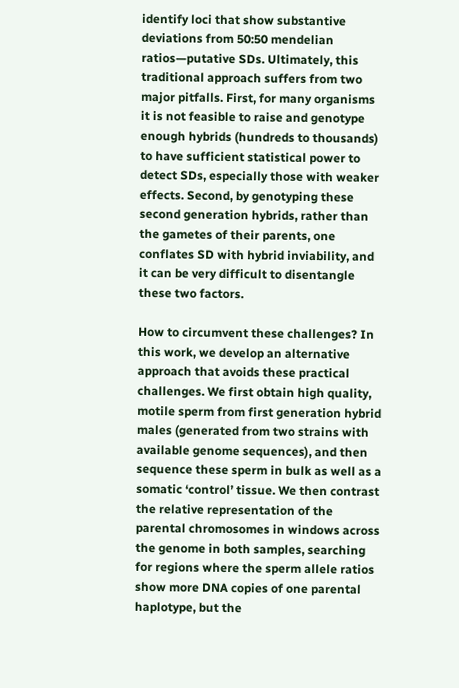identify loci that show substantive deviations from 50:50 mendelian ratios—putative SDs. Ultimately, this traditional approach suffers from two major pitfalls. First, for many organisms it is not feasible to raise and genotype enough hybrids (hundreds to thousands) to have sufficient statistical power to detect SDs, especially those with weaker effects. Second, by genotyping these second generation hybrids, rather than the gametes of their parents, one conflates SD with hybrid inviability, and it can be very difficult to disentangle these two factors.

How to circumvent these challenges? In this work, we develop an alternative approach that avoids these practical challenges. We first obtain high quality, motile sperm from first generation hybrid males (generated from two strains with available genome sequences), and then sequence these sperm in bulk as well as a somatic ‘control’ tissue. We then contrast the relative representation of the parental chromosomes in windows across the genome in both samples, searching for regions where the sperm allele ratios show more DNA copies of one parental haplotype, but the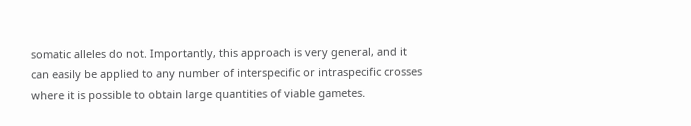somatic alleles do not. Importantly, this approach is very general, and it can easily be applied to any number of interspecific or intraspecific crosses where it is possible to obtain large quantities of viable gametes.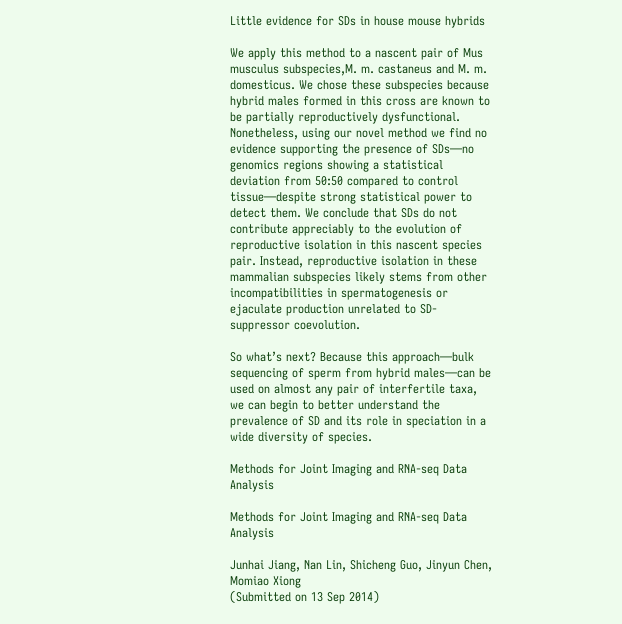Little evidence for SDs in house mouse hybrids

We apply this method to a nascent pair of Mus musculus subspecies,M. m. castaneus and M. m. domesticus. We chose these subspecies because hybrid males formed in this cross are known to be partially reproductively dysfunctional. Nonetheless, using our novel method we find no evidence supporting the presence of SDs—no genomics regions showing a statistical deviation from 50:50 compared to control tissue—despite strong statistical power to detect them. We conclude that SDs do not contribute appreciably to the evolution of reproductive isolation in this nascent species pair. Instead, reproductive isolation in these mammalian subspecies likely stems from other incompatibilities in spermatogenesis or ejaculate production unrelated to SD-suppressor coevolution.

So what’s next? Because this approach—bulk sequencing of sperm from hybrid males—can be used on almost any pair of interfertile taxa, we can begin to better understand the prevalence of SD and its role in speciation in a wide diversity of species.

Methods for Joint Imaging and RNA-seq Data Analysis

Methods for Joint Imaging and RNA-seq Data Analysis

Junhai Jiang, Nan Lin, Shicheng Guo, Jinyun Chen, Momiao Xiong
(Submitted on 13 Sep 2014)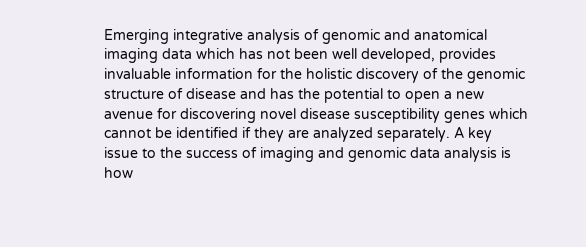Emerging integrative analysis of genomic and anatomical imaging data which has not been well developed, provides invaluable information for the holistic discovery of the genomic structure of disease and has the potential to open a new avenue for discovering novel disease susceptibility genes which cannot be identified if they are analyzed separately. A key issue to the success of imaging and genomic data analysis is how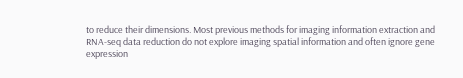to reduce their dimensions. Most previous methods for imaging information extraction and RNA-seq data reduction do not explore imaging spatial information and often ignore gene expression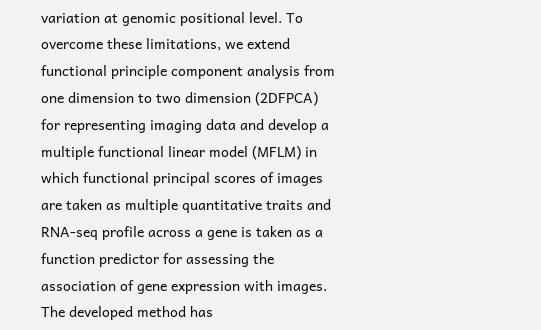variation at genomic positional level. To overcome these limitations, we extend functional principle component analysis from one dimension to two dimension (2DFPCA) for representing imaging data and develop a multiple functional linear model (MFLM) in which functional principal scores of images are taken as multiple quantitative traits and RNA-seq profile across a gene is taken as a function predictor for assessing the association of gene expression with images. The developed method has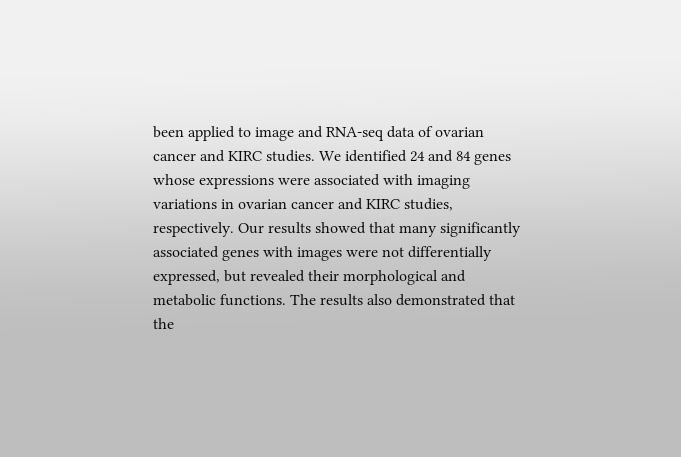been applied to image and RNA-seq data of ovarian cancer and KIRC studies. We identified 24 and 84 genes whose expressions were associated with imaging variations in ovarian cancer and KIRC studies, respectively. Our results showed that many significantly associated genes with images were not differentially expressed, but revealed their morphological and metabolic functions. The results also demonstrated that the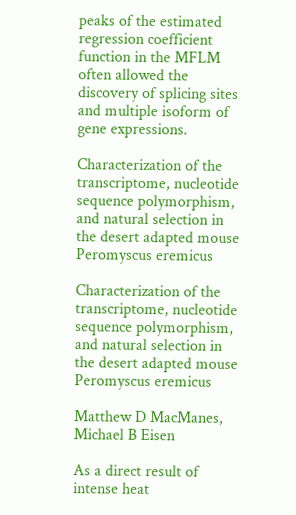peaks of the estimated regression coefficient function in the MFLM often allowed the discovery of splicing sites and multiple isoform of gene expressions.

Characterization of the transcriptome, nucleotide sequence polymorphism, and natural selection in the desert adapted mouse Peromyscus eremicus

Characterization of the transcriptome, nucleotide sequence polymorphism, and natural selection in the desert adapted mouse Peromyscus eremicus

Matthew D MacManes, Michael B Eisen

As a direct result of intense heat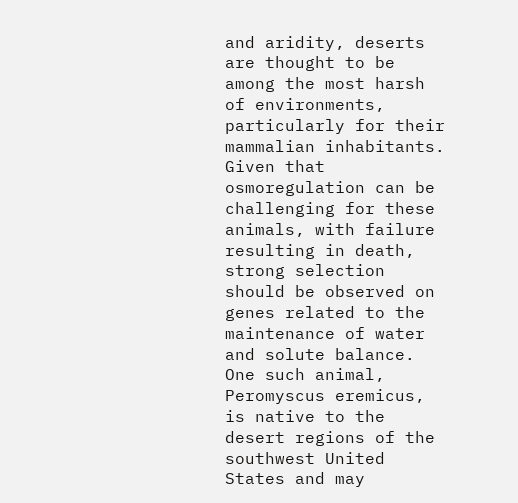and aridity, deserts are thought to be among the most harsh of environments, particularly for their mammalian inhabitants. Given that osmoregulation can be challenging for these animals, with failure resulting in death, strong selection should be observed on genes related to the maintenance of water and solute balance. One such animal, Peromyscus eremicus, is native to the desert regions of the southwest United States and may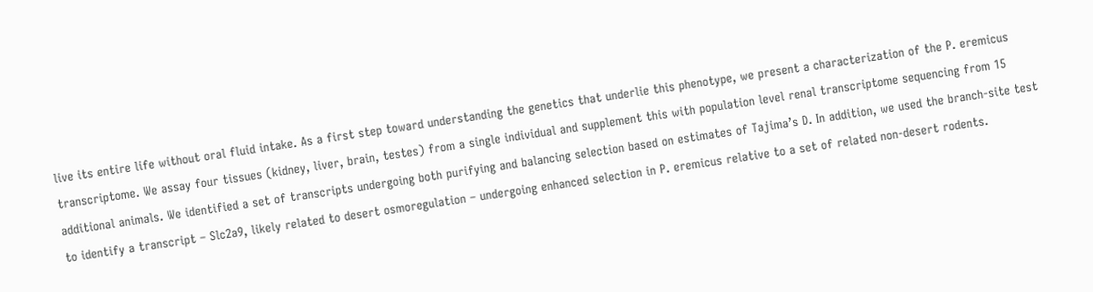live its entire life without oral fluid intake. As a first step toward understanding the genetics that underlie this phenotype, we present a characterization of the P. eremicus transcriptome. We assay four tissues (kidney, liver, brain, testes) from a single individual and supplement this with population level renal transcriptome sequencing from 15 additional animals. We identified a set of transcripts undergoing both purifying and balancing selection based on estimates of Tajima’s D. In addition, we used the branch-site test to identify a transcript – Slc2a9, likely related to desert osmoregulation – undergoing enhanced selection in P. eremicus relative to a set of related non-desert rodents.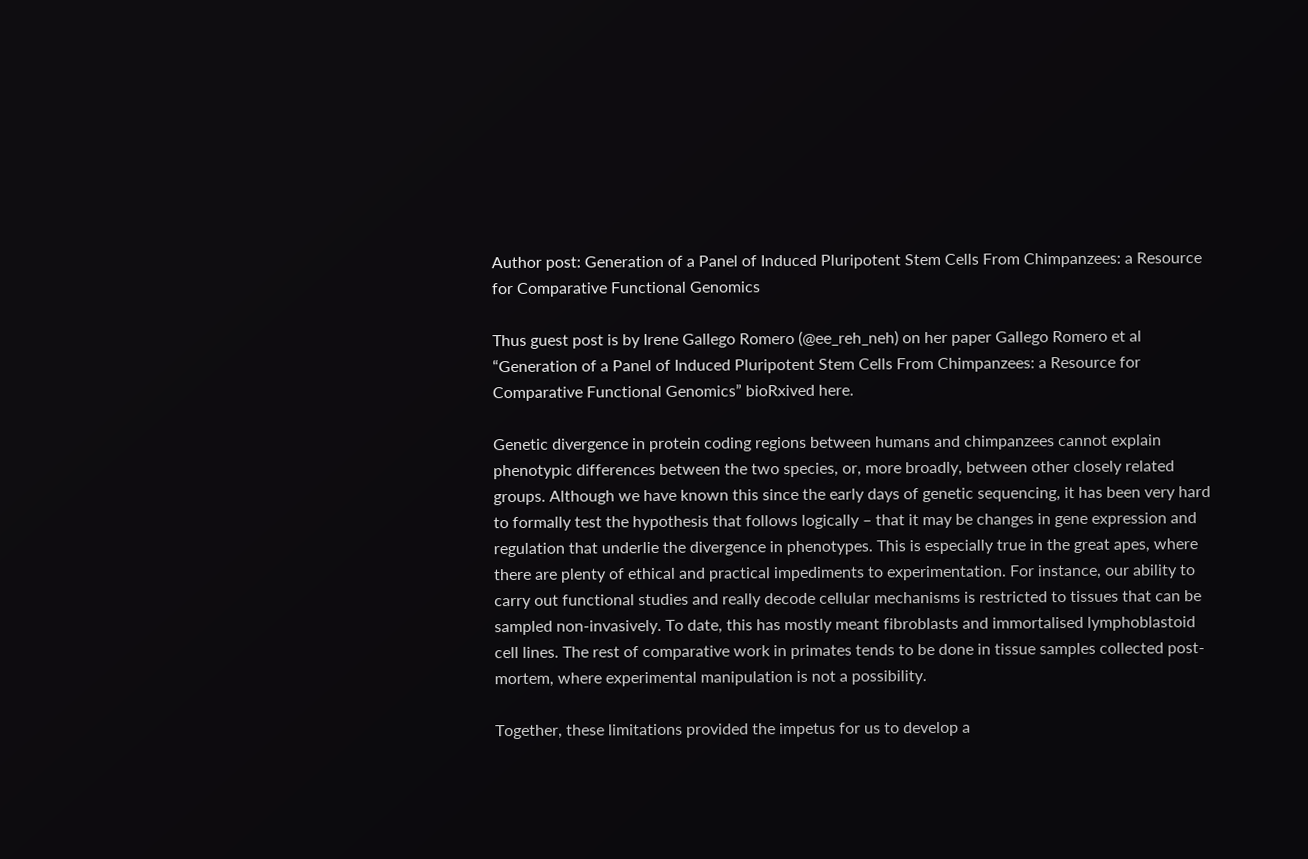Author post: Generation of a Panel of Induced Pluripotent Stem Cells From Chimpanzees: a Resource for Comparative Functional Genomics

Thus guest post is by Irene Gallego Romero (@ee_reh_neh) on her paper Gallego Romero et al “Generation of a Panel of Induced Pluripotent Stem Cells From Chimpanzees: a Resource for Comparative Functional Genomics” bioRxived here.

Genetic divergence in protein coding regions between humans and chimpanzees cannot explain phenotypic differences between the two species, or, more broadly, between other closely related groups. Although we have known this since the early days of genetic sequencing, it has been very hard to formally test the hypothesis that follows logically – that it may be changes in gene expression and regulation that underlie the divergence in phenotypes. This is especially true in the great apes, where there are plenty of ethical and practical impediments to experimentation. For instance, our ability to carry out functional studies and really decode cellular mechanisms is restricted to tissues that can be sampled non-invasively. To date, this has mostly meant fibroblasts and immortalised lymphoblastoid cell lines. The rest of comparative work in primates tends to be done in tissue samples collected post-mortem, where experimental manipulation is not a possibility.

Together, these limitations provided the impetus for us to develop a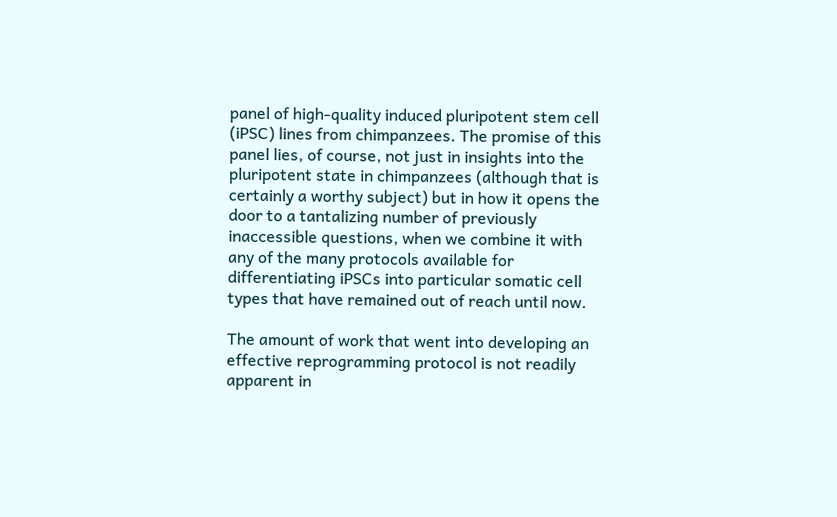panel of high-quality induced pluripotent stem cell (iPSC) lines from chimpanzees. The promise of this panel lies, of course, not just in insights into the pluripotent state in chimpanzees (although that is certainly a worthy subject) but in how it opens the door to a tantalizing number of previously inaccessible questions, when we combine it with any of the many protocols available for differentiating iPSCs into particular somatic cell types that have remained out of reach until now.

The amount of work that went into developing an effective reprogramming protocol is not readily apparent in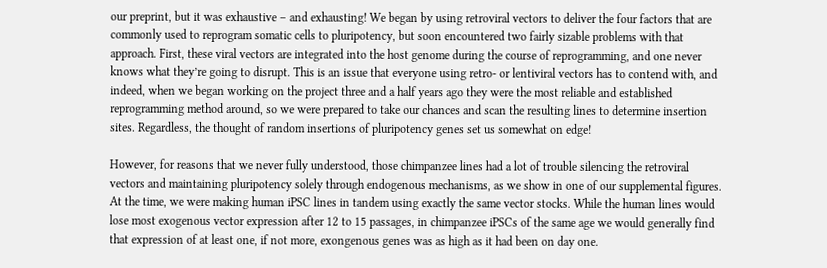our preprint, but it was exhaustive – and exhausting! We began by using retroviral vectors to deliver the four factors that are commonly used to reprogram somatic cells to pluripotency, but soon encountered two fairly sizable problems with that approach. First, these viral vectors are integrated into the host genome during the course of reprogramming, and one never knows what they’re going to disrupt. This is an issue that everyone using retro- or lentiviral vectors has to contend with, and indeed, when we began working on the project three and a half years ago they were the most reliable and established reprogramming method around, so we were prepared to take our chances and scan the resulting lines to determine insertion sites. Regardless, the thought of random insertions of pluripotency genes set us somewhat on edge!

However, for reasons that we never fully understood, those chimpanzee lines had a lot of trouble silencing the retroviral vectors and maintaining pluripotency solely through endogenous mechanisms, as we show in one of our supplemental figures. At the time, we were making human iPSC lines in tandem using exactly the same vector stocks. While the human lines would lose most exogenous vector expression after 12 to 15 passages, in chimpanzee iPSCs of the same age we would generally find that expression of at least one, if not more, exongenous genes was as high as it had been on day one.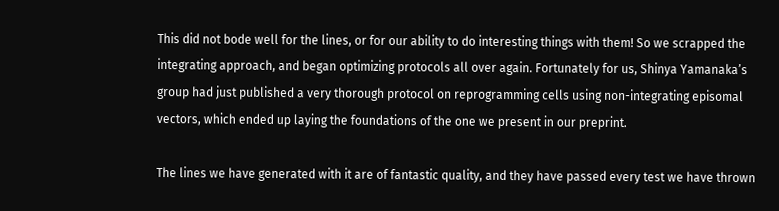This did not bode well for the lines, or for our ability to do interesting things with them! So we scrapped the integrating approach, and began optimizing protocols all over again. Fortunately for us, Shinya Yamanaka’s group had just published a very thorough protocol on reprogramming cells using non-integrating episomal vectors, which ended up laying the foundations of the one we present in our preprint.

The lines we have generated with it are of fantastic quality, and they have passed every test we have thrown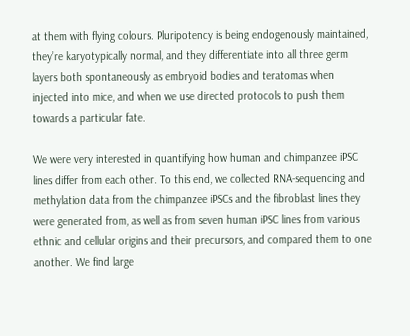at them with flying colours. Pluripotency is being endogenously maintained, they’re karyotypically normal, and they differentiate into all three germ layers both spontaneously as embryoid bodies and teratomas when injected into mice, and when we use directed protocols to push them towards a particular fate.

We were very interested in quantifying how human and chimpanzee iPSC lines differ from each other. To this end, we collected RNA-sequencing and methylation data from the chimpanzee iPSCs and the fibroblast lines they were generated from, as well as from seven human iPSC lines from various ethnic and cellular origins and their precursors, and compared them to one another. We find large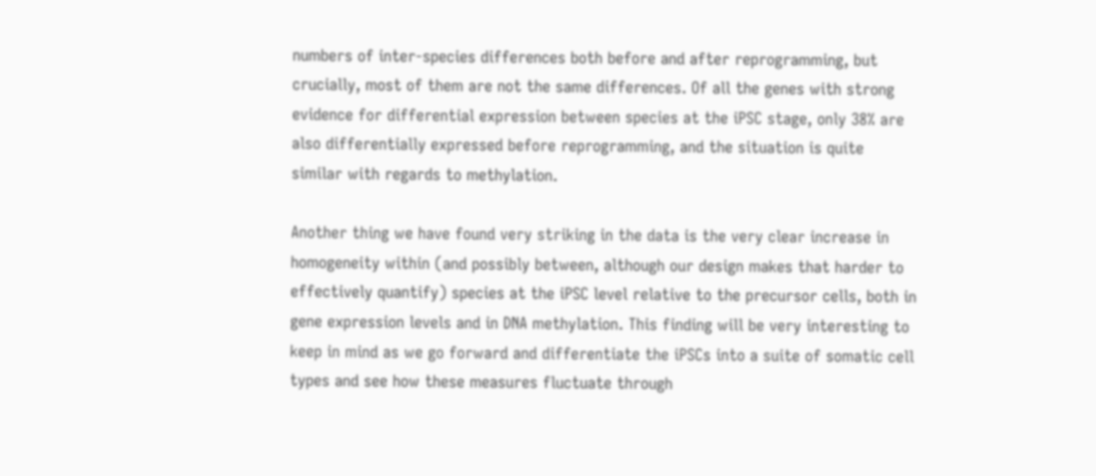numbers of inter-species differences both before and after reprogramming, but crucially, most of them are not the same differences. Of all the genes with strong evidence for differential expression between species at the iPSC stage, only 38% are also differentially expressed before reprogramming, and the situation is quite similar with regards to methylation.

Another thing we have found very striking in the data is the very clear increase in homogeneity within (and possibly between, although our design makes that harder to effectively quantify) species at the iPSC level relative to the precursor cells, both in gene expression levels and in DNA methylation. This finding will be very interesting to keep in mind as we go forward and differentiate the iPSCs into a suite of somatic cell types and see how these measures fluctuate through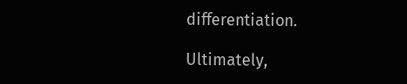differentiation.

Ultimately,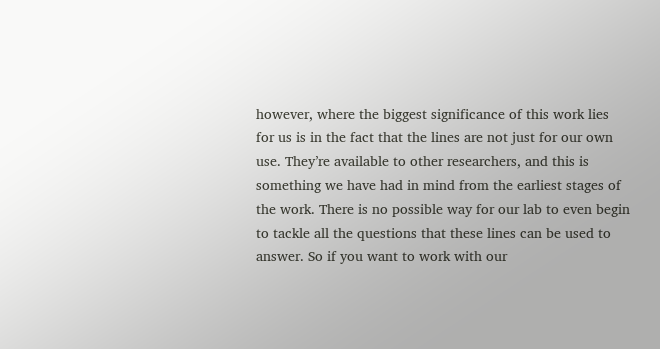however, where the biggest significance of this work lies for us is in the fact that the lines are not just for our own use. They’re available to other researchers, and this is something we have had in mind from the earliest stages of the work. There is no possible way for our lab to even begin to tackle all the questions that these lines can be used to answer. So if you want to work with our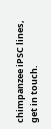chimpanzee iPSC lines, get in touch.